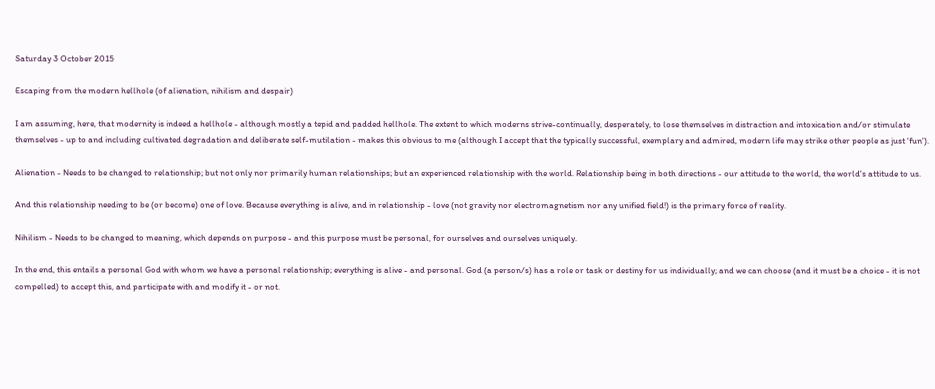Saturday 3 October 2015

Escaping from the modern hellhole (of alienation, nihilism and despair)

I am assuming, here, that modernity is indeed a hellhole - although mostly a tepid and padded hellhole. The extent to which moderns strive-continually, desperately, to lose themselves in distraction and intoxication and/or stimulate themselves - up to and including cultivated degradation and deliberate self-mutilation - makes this obvious to me (although I accept that the typically successful, exemplary and admired, modern life may strike other people as just 'fun').

Alienation - Needs to be changed to relationship; but not only nor primarily human relationships; but an experienced relationship with the world. Relationship being in both directions - our attitude to the world, the world's attitude to us.

And this relationship needing to be (or become) one of love. Because everything is alive, and in relationship - love (not gravity nor electromagnetism nor any unified field!) is the primary force of reality.

Nihilism - Needs to be changed to meaning, which depends on purpose - and this purpose must be personal, for ourselves and ourselves uniquely.

In the end, this entails a personal God with whom we have a personal relationship; everything is alive - and personal. God (a person/s) has a role or task or destiny for us individually; and we can choose (and it must be a choice - it is not compelled) to accept this, and participate with and modify it - or not.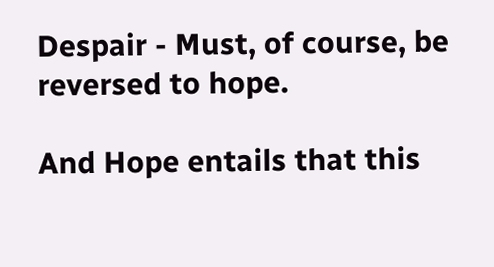Despair - Must, of course, be reversed to hope.

And Hope entails that this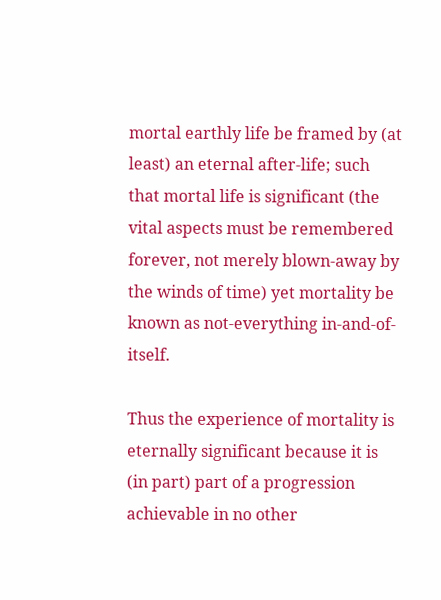mortal earthly life be framed by (at least) an eternal after-life; such that mortal life is significant (the vital aspects must be remembered forever, not merely blown-away by the winds of time) yet mortality be known as not-everything in-and-of-itself.

Thus the experience of mortality is eternally significant because it is (in part) part of a progression achievable in no other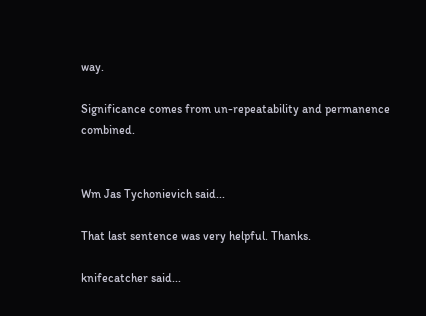way.

Significance comes from un-repeatability and permanence combined.


Wm Jas Tychonievich said...

That last sentence was very helpful. Thanks.

knifecatcher said...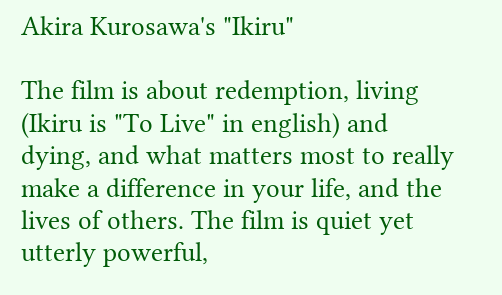Akira Kurosawa's "Ikiru"

The film is about redemption, living (Ikiru is "To Live" in english) and dying, and what matters most to really make a difference in your life, and the lives of others. The film is quiet yet utterly powerful,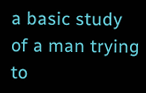a basic study of a man trying to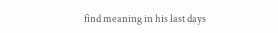find meaning in his last days